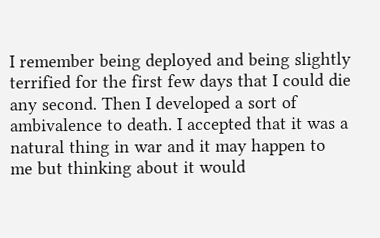I remember being deployed and being slightly terrified for the first few days that I could die any second. Then I developed a sort of ambivalence to death. I accepted that it was a natural thing in war and it may happen to me but thinking about it would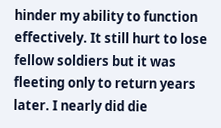hinder my ability to function effectively. It still hurt to lose fellow soldiers but it was fleeting only to return years later. I nearly did die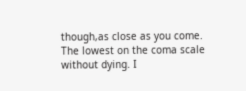though,as close as you come. The lowest on the coma scale without dying. I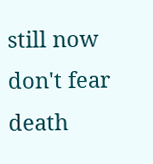still now don't fear death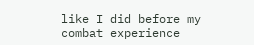like I did before my combat experience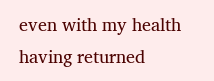even with my health having returned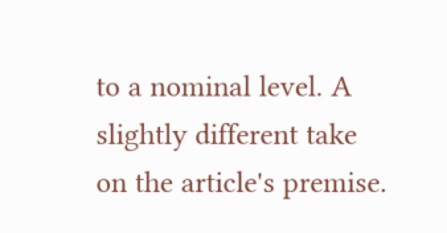to a nominal level. A slightly different take on the article's premise.